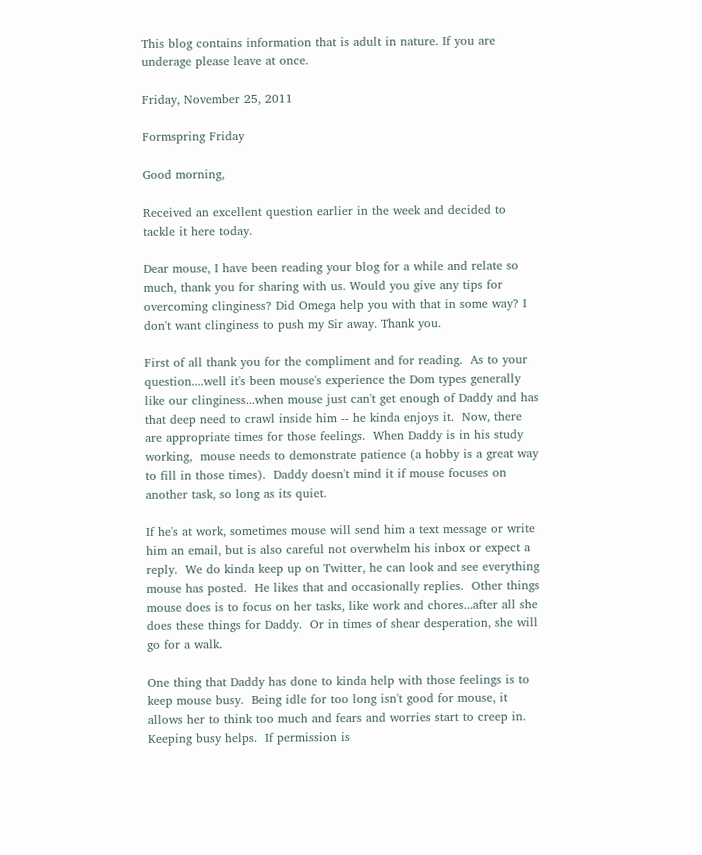This blog contains information that is adult in nature. If you are underage please leave at once.

Friday, November 25, 2011

Formspring Friday

Good morning,

Received an excellent question earlier in the week and decided to tackle it here today.

Dear mouse, I have been reading your blog for a while and relate so much, thank you for sharing with us. Would you give any tips for overcoming clinginess? Did Omega help you with that in some way? I don't want clinginess to push my Sir away. Thank you.

First of all thank you for the compliment and for reading.  As to your question....well it's been mouse's experience the Dom types generally like our clinginess...when mouse just can't get enough of Daddy and has that deep need to crawl inside him -- he kinda enjoys it.  Now, there are appropriate times for those feelings.  When Daddy is in his study working,  mouse needs to demonstrate patience (a hobby is a great way to fill in those times).  Daddy doesn't mind it if mouse focuses on another task, so long as its quiet.

If he's at work, sometimes mouse will send him a text message or write him an email, but is also careful not overwhelm his inbox or expect a reply.  We do kinda keep up on Twitter, he can look and see everything mouse has posted.  He likes that and occasionally replies.  Other things mouse does is to focus on her tasks, like work and chores...after all she does these things for Daddy.  Or in times of shear desperation, she will go for a walk.

One thing that Daddy has done to kinda help with those feelings is to keep mouse busy.  Being idle for too long isn't good for mouse, it allows her to think too much and fears and worries start to creep in.  Keeping busy helps.  If permission is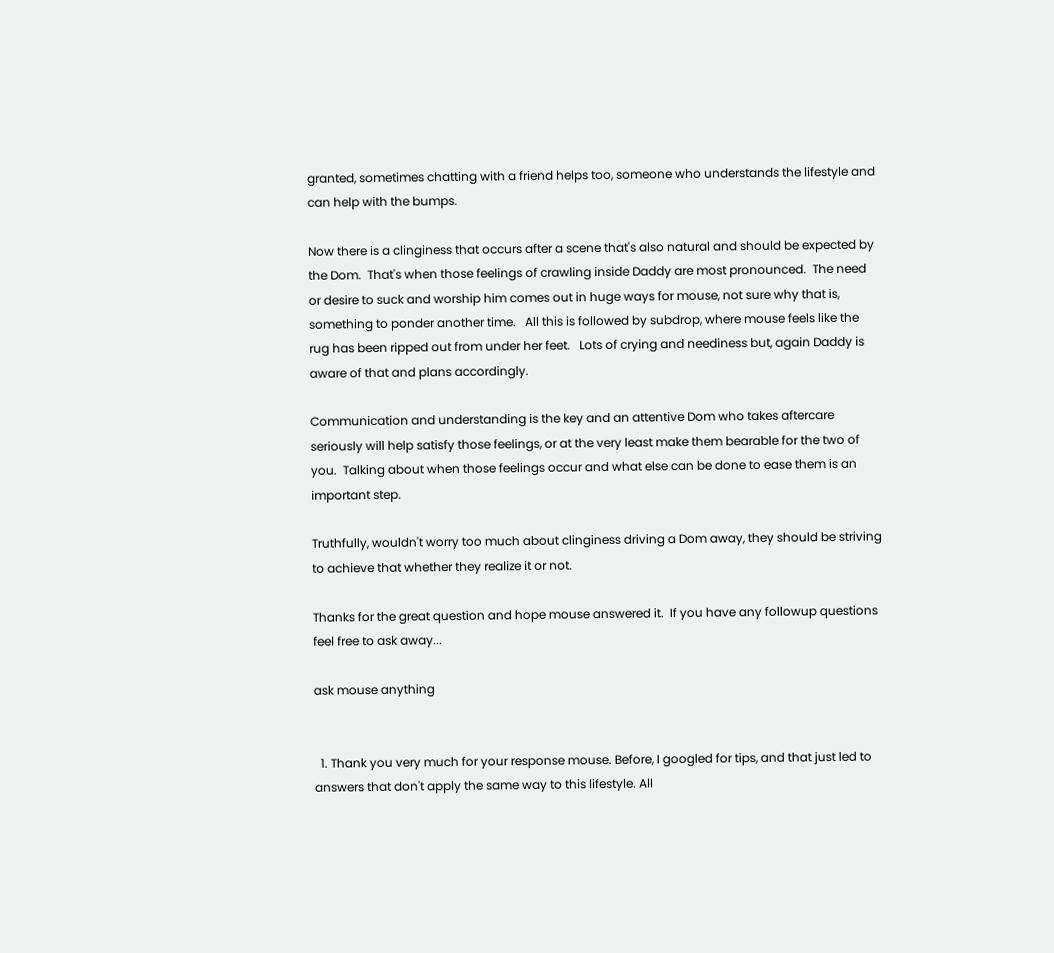granted, sometimes chatting with a friend helps too, someone who understands the lifestyle and can help with the bumps.

Now there is a clinginess that occurs after a scene that's also natural and should be expected by the Dom.  That's when those feelings of crawling inside Daddy are most pronounced.  The need or desire to suck and worship him comes out in huge ways for mouse, not sure why that is, something to ponder another time.   All this is followed by subdrop, where mouse feels like the rug has been ripped out from under her feet.   Lots of crying and neediness but, again Daddy is aware of that and plans accordingly.

Communication and understanding is the key and an attentive Dom who takes aftercare seriously will help satisfy those feelings, or at the very least make them bearable for the two of you.  Talking about when those feelings occur and what else can be done to ease them is an important step.

Truthfully, wouldn't worry too much about clinginess driving a Dom away, they should be striving to achieve that whether they realize it or not.

Thanks for the great question and hope mouse answered it.  If you have any followup questions feel free to ask away...

ask mouse anything


  1. Thank you very much for your response mouse. Before, I googled for tips, and that just led to answers that don't apply the same way to this lifestyle. All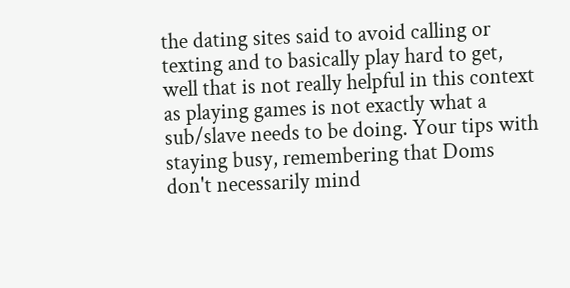the dating sites said to avoid calling or texting and to basically play hard to get, well that is not really helpful in this context as playing games is not exactly what a sub/slave needs to be doing. Your tips with staying busy, remembering that Doms don't necessarily mind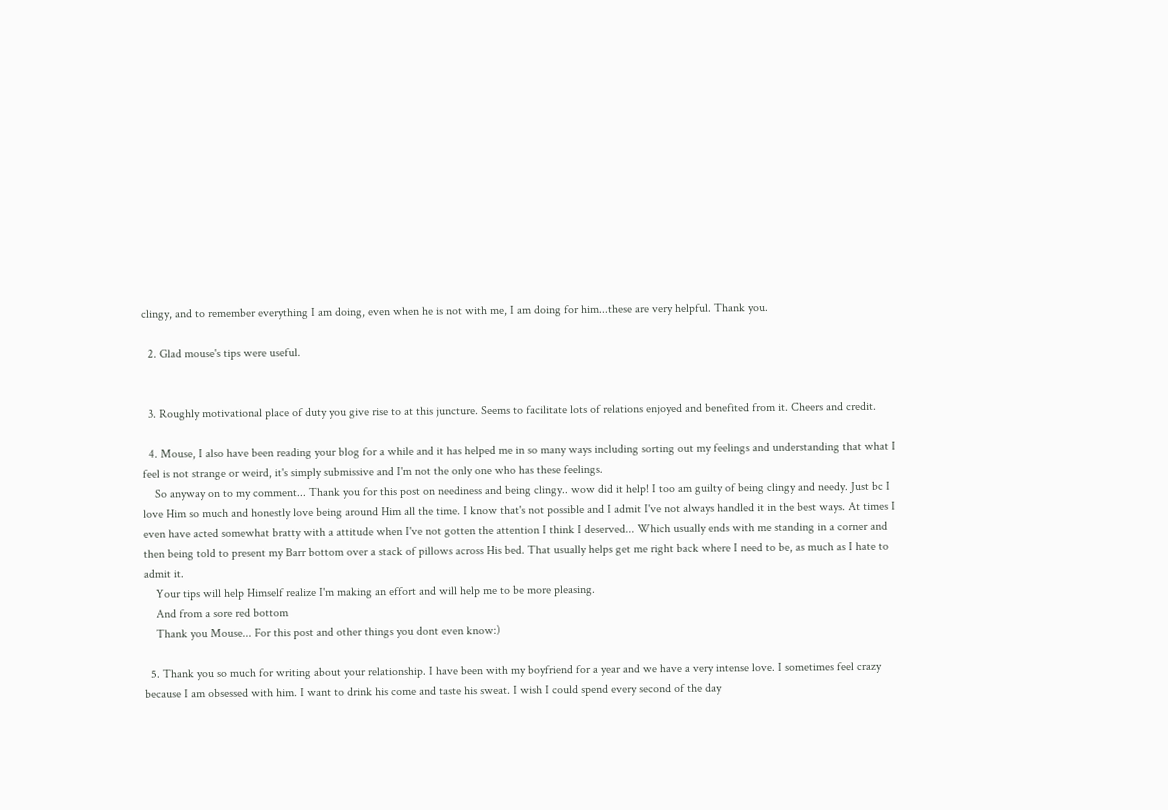clingy, and to remember everything I am doing, even when he is not with me, I am doing for him...these are very helpful. Thank you.

  2. Glad mouse's tips were useful.


  3. Roughly motivational place of duty you give rise to at this juncture. Seems to facilitate lots of relations enjoyed and benefited from it. Cheers and credit.

  4. Mouse, I also have been reading your blog for a while and it has helped me in so many ways including sorting out my feelings and understanding that what I feel is not strange or weird, it's simply submissive and I'm not the only one who has these feelings.
    So anyway on to my comment... Thank you for this post on neediness and being clingy.. wow did it help! I too am guilty of being clingy and needy. Just bc I love Him so much and honestly love being around Him all the time. I know that's not possible and I admit I've not always handled it in the best ways. At times I even have acted somewhat bratty with a attitude when I've not gotten the attention I think I deserved... Which usually ends with me standing in a corner and then being told to present my Barr bottom over a stack of pillows across His bed. That usually helps get me right back where I need to be, as much as I hate to admit it.
    Your tips will help Himself realize I'm making an effort and will help me to be more pleasing.
    And from a sore red bottom
    Thank you Mouse... For this post and other things you dont even know:)

  5. Thank you so much for writing about your relationship. I have been with my boyfriend for a year and we have a very intense love. I sometimes feel crazy because I am obsessed with him. I want to drink his come and taste his sweat. I wish I could spend every second of the day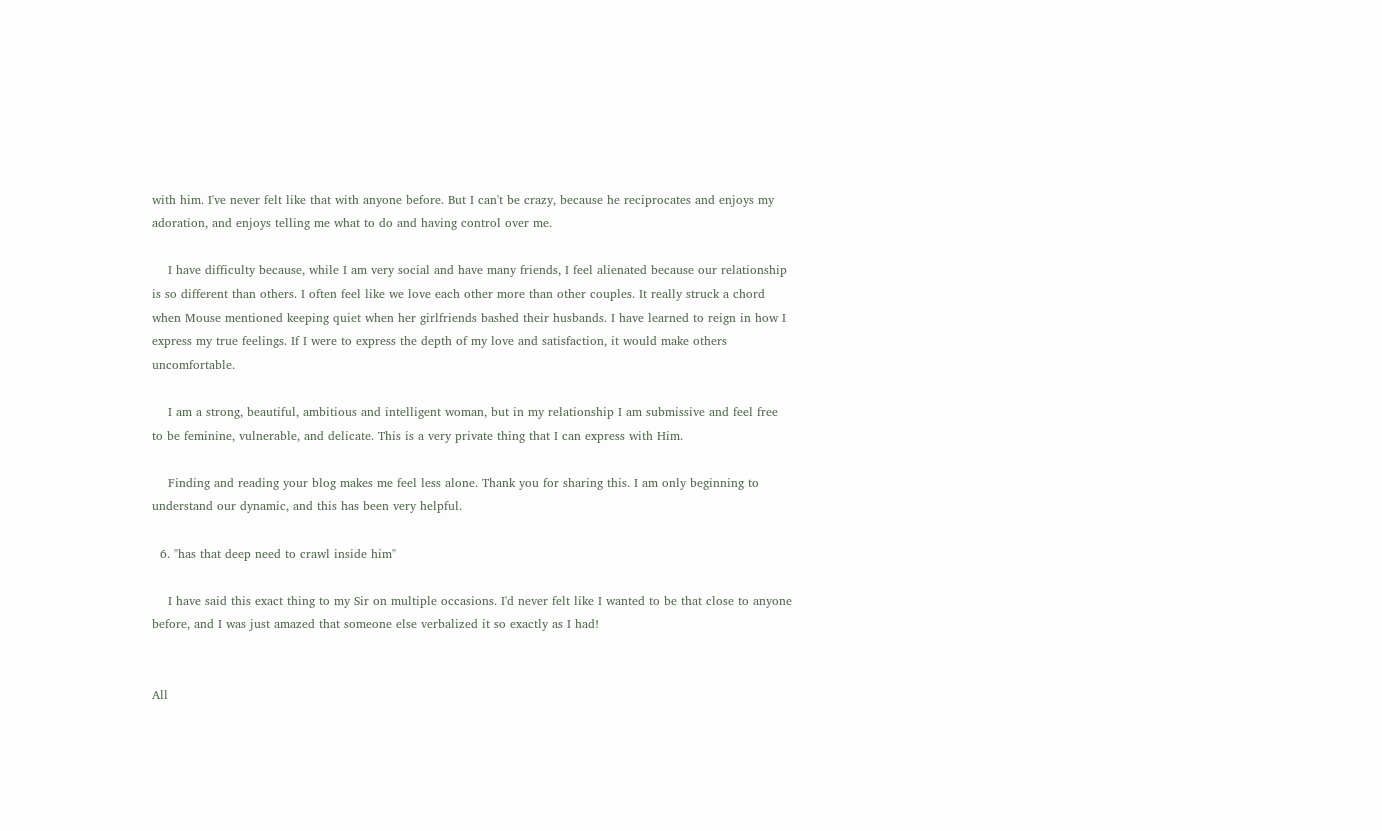with him. I've never felt like that with anyone before. But I can't be crazy, because he reciprocates and enjoys my adoration, and enjoys telling me what to do and having control over me.

    I have difficulty because, while I am very social and have many friends, I feel alienated because our relationship is so different than others. I often feel like we love each other more than other couples. It really struck a chord when Mouse mentioned keeping quiet when her girlfriends bashed their husbands. I have learned to reign in how I express my true feelings. If I were to express the depth of my love and satisfaction, it would make others uncomfortable.

    I am a strong, beautiful, ambitious and intelligent woman, but in my relationship I am submissive and feel free to be feminine, vulnerable, and delicate. This is a very private thing that I can express with Him.

    Finding and reading your blog makes me feel less alone. Thank you for sharing this. I am only beginning to understand our dynamic, and this has been very helpful.

  6. "has that deep need to crawl inside him"

    I have said this exact thing to my Sir on multiple occasions. I'd never felt like I wanted to be that close to anyone before, and I was just amazed that someone else verbalized it so exactly as I had!


All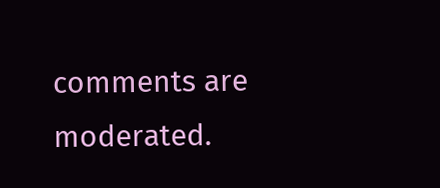comments are moderated.